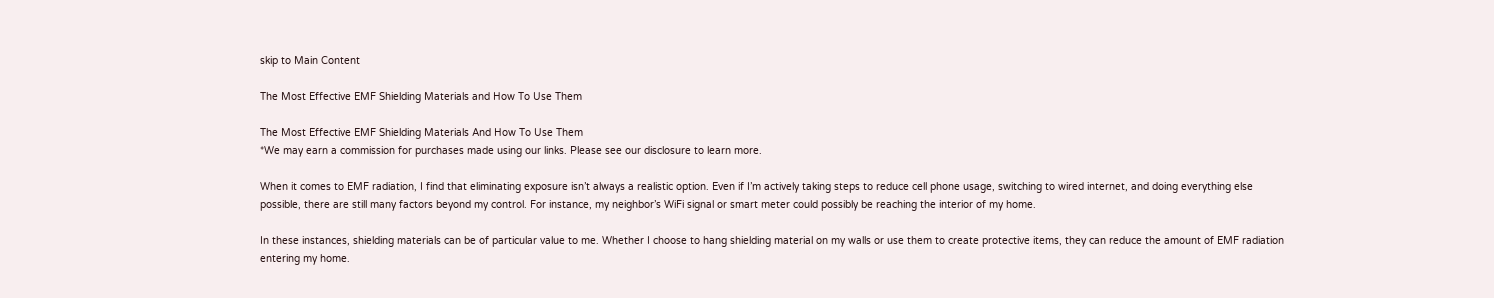skip to Main Content

The Most Effective EMF Shielding Materials and How To Use Them

The Most Effective EMF Shielding Materials And How To Use Them
*We may earn a commission for purchases made using our links. Please see our disclosure to learn more.

When it comes to EMF radiation, I find that eliminating exposure isn’t always a realistic option. Even if I’m actively taking steps to reduce cell phone usage, switching to wired internet, and doing everything else possible, there are still many factors beyond my control. For instance, my neighbor’s WiFi signal or smart meter could possibly be reaching the interior of my home.

In these instances, shielding materials can be of particular value to me. Whether I choose to hang shielding material on my walls or use them to create protective items, they can reduce the amount of EMF radiation entering my home.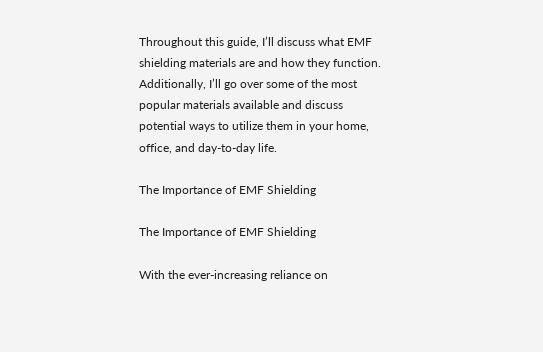Throughout this guide, I’ll discuss what EMF shielding materials are and how they function. Additionally, I’ll go over some of the most popular materials available and discuss potential ways to utilize them in your home, office, and day-to-day life.

The Importance of EMF Shielding

The Importance of EMF Shielding

With the ever-increasing reliance on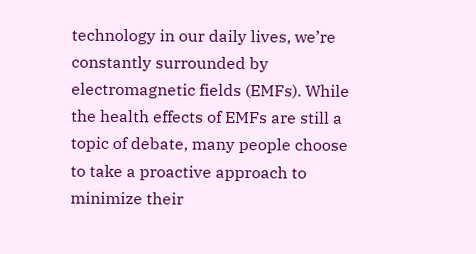technology in our daily lives, we’re constantly surrounded by electromagnetic fields (EMFs). While the health effects of EMFs are still a topic of debate, many people choose to take a proactive approach to minimize their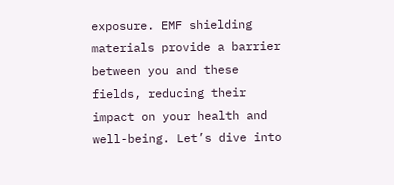exposure. EMF shielding materials provide a barrier between you and these fields, reducing their impact on your health and well-being. Let’s dive into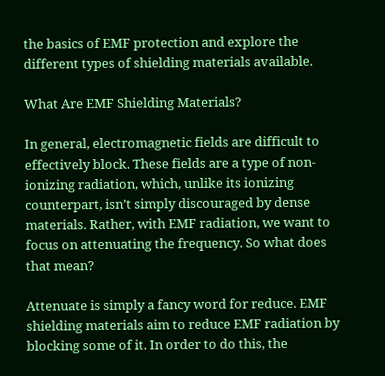the basics of EMF protection and explore the different types of shielding materials available.

What Are EMF Shielding Materials?

In general, electromagnetic fields are difficult to effectively block. These fields are a type of non-ionizing radiation, which, unlike its ionizing counterpart, isn’t simply discouraged by dense materials. Rather, with EMF radiation, we want to focus on attenuating the frequency. So what does that mean?

Attenuate is simply a fancy word for reduce. EMF shielding materials aim to reduce EMF radiation by blocking some of it. In order to do this, the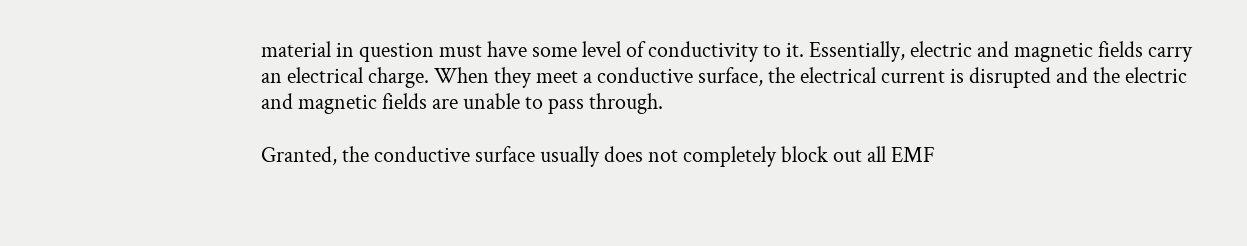material in question must have some level of conductivity to it. Essentially, electric and magnetic fields carry an electrical charge. When they meet a conductive surface, the electrical current is disrupted and the electric and magnetic fields are unable to pass through.

Granted, the conductive surface usually does not completely block out all EMF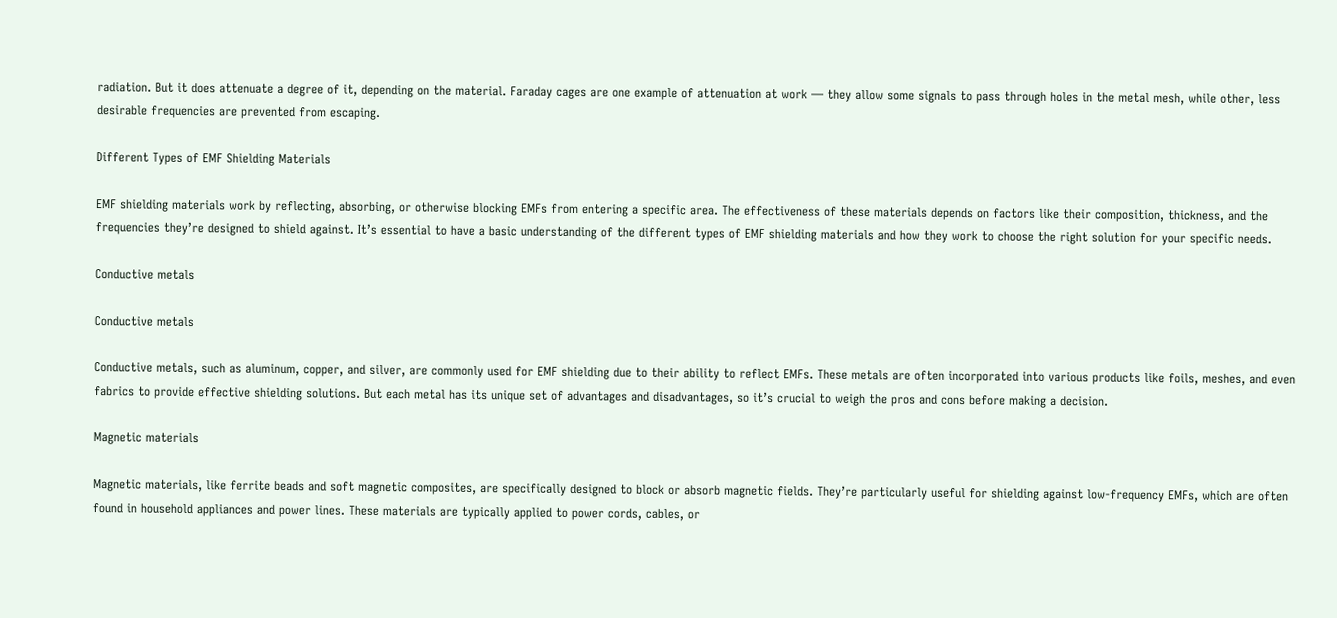radiation. But it does attenuate a degree of it, depending on the material. Faraday cages are one example of attenuation at work — they allow some signals to pass through holes in the metal mesh, while other, less desirable frequencies are prevented from escaping.

Different Types of EMF Shielding Materials

EMF shielding materials work by reflecting, absorbing, or otherwise blocking EMFs from entering a specific area. The effectiveness of these materials depends on factors like their composition, thickness, and the frequencies they’re designed to shield against. It’s essential to have a basic understanding of the different types of EMF shielding materials and how they work to choose the right solution for your specific needs.

Conductive metals

Conductive metals

Conductive metals, such as aluminum, copper, and silver, are commonly used for EMF shielding due to their ability to reflect EMFs. These metals are often incorporated into various products like foils, meshes, and even fabrics to provide effective shielding solutions. But each metal has its unique set of advantages and disadvantages, so it’s crucial to weigh the pros and cons before making a decision.

Magnetic materials

Magnetic materials, like ferrite beads and soft magnetic composites, are specifically designed to block or absorb magnetic fields. They’re particularly useful for shielding against low-frequency EMFs, which are often found in household appliances and power lines. These materials are typically applied to power cords, cables, or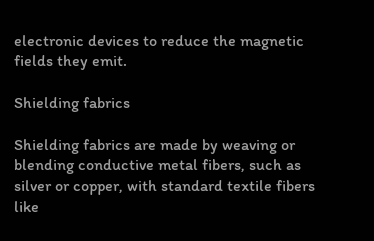electronic devices to reduce the magnetic fields they emit.

Shielding fabrics

Shielding fabrics are made by weaving or blending conductive metal fibers, such as silver or copper, with standard textile fibers like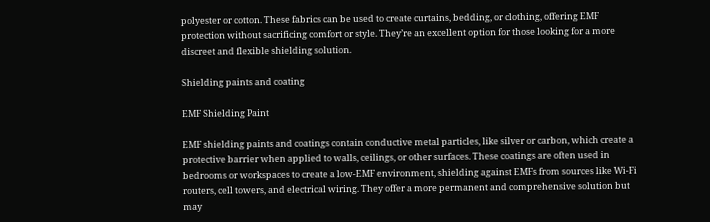polyester or cotton. These fabrics can be used to create curtains, bedding, or clothing, offering EMF protection without sacrificing comfort or style. They’re an excellent option for those looking for a more discreet and flexible shielding solution.

Shielding paints and coating

EMF Shielding Paint

EMF shielding paints and coatings contain conductive metal particles, like silver or carbon, which create a protective barrier when applied to walls, ceilings, or other surfaces. These coatings are often used in bedrooms or workspaces to create a low-EMF environment, shielding against EMFs from sources like Wi-Fi routers, cell towers, and electrical wiring. They offer a more permanent and comprehensive solution but may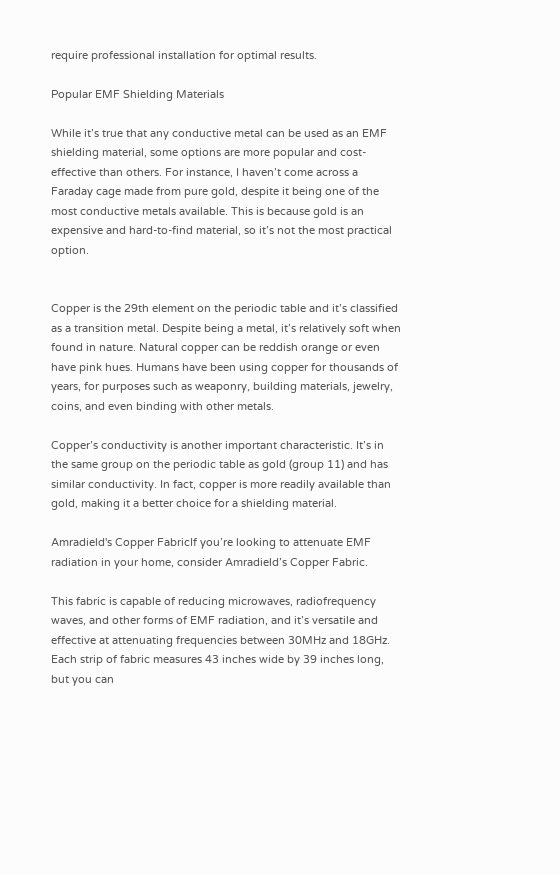require professional installation for optimal results.

Popular EMF Shielding Materials

While it’s true that any conductive metal can be used as an EMF shielding material, some options are more popular and cost-effective than others. For instance, I haven’t come across a Faraday cage made from pure gold, despite it being one of the most conductive metals available. This is because gold is an expensive and hard-to-find material, so it’s not the most practical option.


Copper is the 29th element on the periodic table and it’s classified as a transition metal. Despite being a metal, it’s relatively soft when found in nature. Natural copper can be reddish orange or even have pink hues. Humans have been using copper for thousands of years, for purposes such as weaponry, building materials, jewelry, coins, and even binding with other metals.

Copper’s conductivity is another important characteristic. It’s in the same group on the periodic table as gold (group 11) and has similar conductivity. In fact, copper is more readily available than gold, making it a better choice for a shielding material.

Amradield's Copper FabricIf you’re looking to attenuate EMF radiation in your home, consider Amradield’s Copper Fabric.

This fabric is capable of reducing microwaves, radiofrequency waves, and other forms of EMF radiation, and it’s versatile and effective at attenuating frequencies between 30MHz and 18GHz. Each strip of fabric measures 43 inches wide by 39 inches long, but you can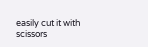easily cut it with scissors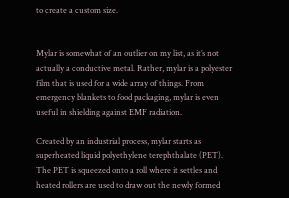to create a custom size.


Mylar is somewhat of an outlier on my list, as it’s not actually a conductive metal. Rather, mylar is a polyester film that is used for a wide array of things. From emergency blankets to food packaging, mylar is even useful in shielding against EMF radiation.

Created by an industrial process, mylar starts as superheated liquid polyethylene terephthalate (PET). The PET is squeezed onto a roll where it settles and heated rollers are used to draw out the newly formed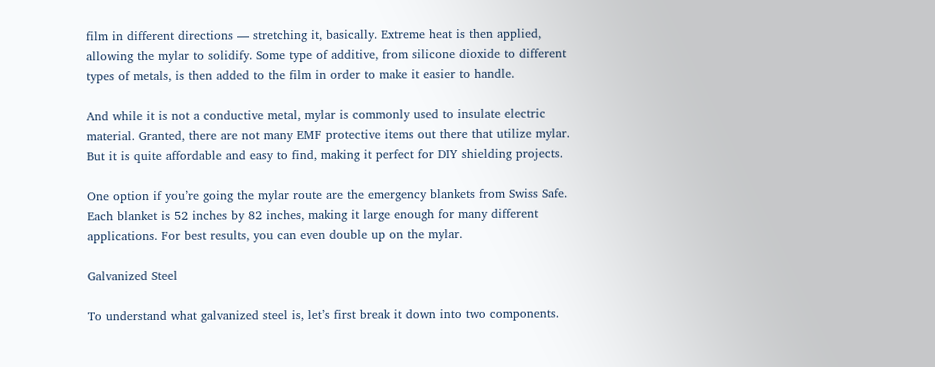film in different directions — stretching it, basically. Extreme heat is then applied, allowing the mylar to solidify. Some type of additive, from silicone dioxide to different types of metals, is then added to the film in order to make it easier to handle.

And while it is not a conductive metal, mylar is commonly used to insulate electric material. Granted, there are not many EMF protective items out there that utilize mylar. But it is quite affordable and easy to find, making it perfect for DIY shielding projects.

One option if you’re going the mylar route are the emergency blankets from Swiss Safe. Each blanket is 52 inches by 82 inches, making it large enough for many different applications. For best results, you can even double up on the mylar.

Galvanized Steel

To understand what galvanized steel is, let’s first break it down into two components.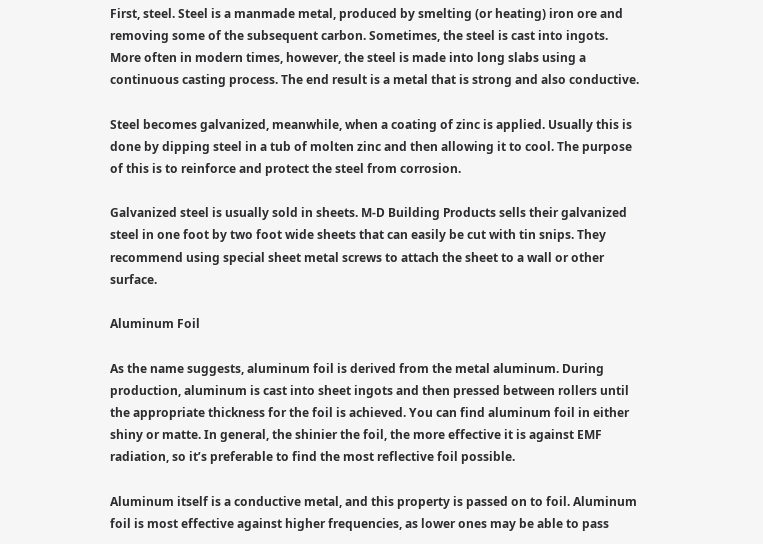First, steel. Steel is a manmade metal, produced by smelting (or heating) iron ore and removing some of the subsequent carbon. Sometimes, the steel is cast into ingots. More often in modern times, however, the steel is made into long slabs using a continuous casting process. The end result is a metal that is strong and also conductive.

Steel becomes galvanized, meanwhile, when a coating of zinc is applied. Usually this is done by dipping steel in a tub of molten zinc and then allowing it to cool. The purpose of this is to reinforce and protect the steel from corrosion.

Galvanized steel is usually sold in sheets. M-D Building Products sells their galvanized steel in one foot by two foot wide sheets that can easily be cut with tin snips. They recommend using special sheet metal screws to attach the sheet to a wall or other surface.

Aluminum Foil

As the name suggests, aluminum foil is derived from the metal aluminum. During production, aluminum is cast into sheet ingots and then pressed between rollers until the appropriate thickness for the foil is achieved. You can find aluminum foil in either shiny or matte. In general, the shinier the foil, the more effective it is against EMF radiation, so it’s preferable to find the most reflective foil possible.

Aluminum itself is a conductive metal, and this property is passed on to foil. Aluminum foil is most effective against higher frequencies, as lower ones may be able to pass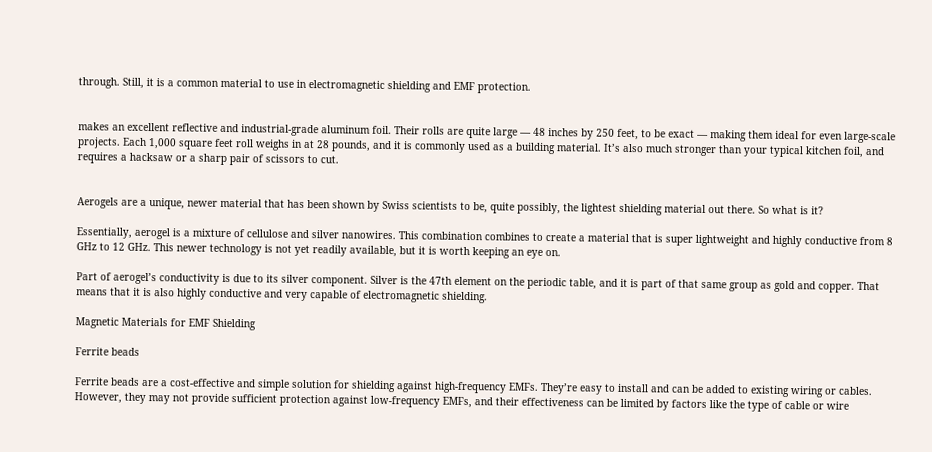through. Still, it is a common material to use in electromagnetic shielding and EMF protection.


makes an excellent reflective and industrial-grade aluminum foil. Their rolls are quite large — 48 inches by 250 feet, to be exact — making them ideal for even large-scale projects. Each 1,000 square feet roll weighs in at 28 pounds, and it is commonly used as a building material. It’s also much stronger than your typical kitchen foil, and requires a hacksaw or a sharp pair of scissors to cut.


Aerogels are a unique, newer material that has been shown by Swiss scientists to be, quite possibly, the lightest shielding material out there. So what is it?

Essentially, aerogel is a mixture of cellulose and silver nanowires. This combination combines to create a material that is super lightweight and highly conductive from 8 GHz to 12 GHz. This newer technology is not yet readily available, but it is worth keeping an eye on.

Part of aerogel’s conductivity is due to its silver component. Silver is the 47th element on the periodic table, and it is part of that same group as gold and copper. That means that it is also highly conductive and very capable of electromagnetic shielding.

Magnetic Materials for EMF Shielding

Ferrite beads

Ferrite beads are a cost-effective and simple solution for shielding against high-frequency EMFs. They’re easy to install and can be added to existing wiring or cables. However, they may not provide sufficient protection against low-frequency EMFs, and their effectiveness can be limited by factors like the type of cable or wire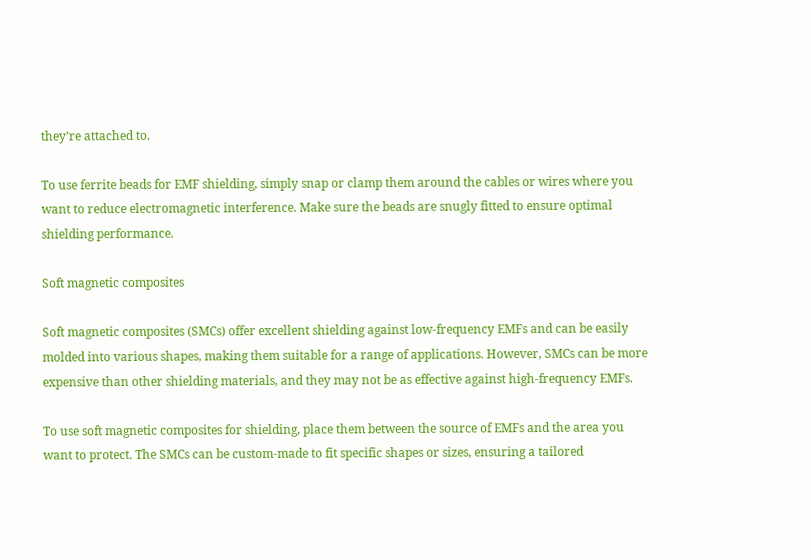they’re attached to.

To use ferrite beads for EMF shielding, simply snap or clamp them around the cables or wires where you want to reduce electromagnetic interference. Make sure the beads are snugly fitted to ensure optimal shielding performance.

Soft magnetic composites

Soft magnetic composites (SMCs) offer excellent shielding against low-frequency EMFs and can be easily molded into various shapes, making them suitable for a range of applications. However, SMCs can be more expensive than other shielding materials, and they may not be as effective against high-frequency EMFs.

To use soft magnetic composites for shielding, place them between the source of EMFs and the area you want to protect. The SMCs can be custom-made to fit specific shapes or sizes, ensuring a tailored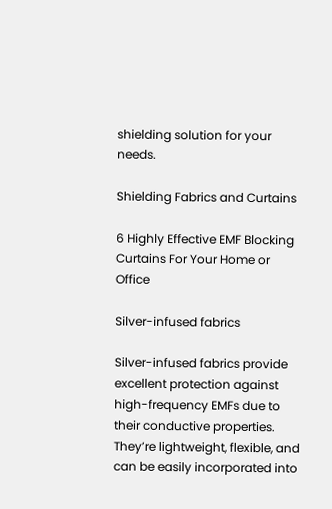shielding solution for your needs.

Shielding Fabrics and Curtains

6 Highly Effective EMF Blocking Curtains For Your Home or Office

Silver-infused fabrics

Silver-infused fabrics provide excellent protection against high-frequency EMFs due to their conductive properties. They’re lightweight, flexible, and can be easily incorporated into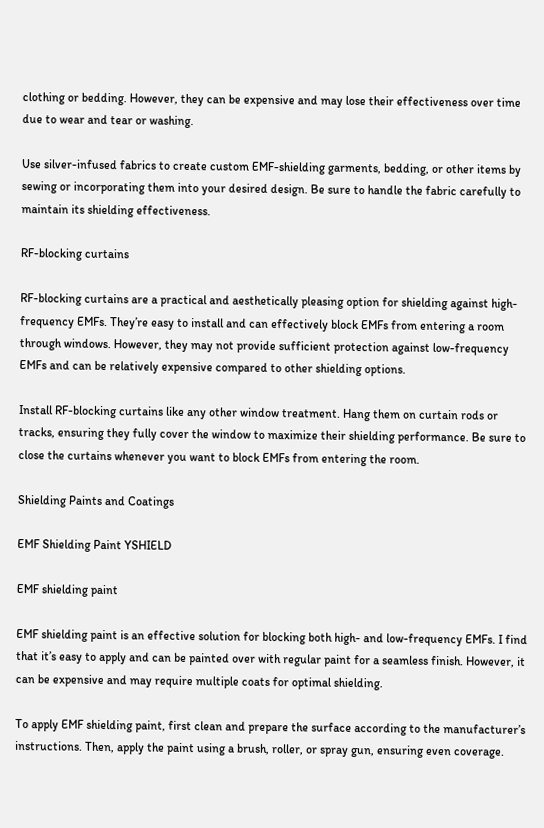clothing or bedding. However, they can be expensive and may lose their effectiveness over time due to wear and tear or washing.

Use silver-infused fabrics to create custom EMF-shielding garments, bedding, or other items by sewing or incorporating them into your desired design. Be sure to handle the fabric carefully to maintain its shielding effectiveness.

RF-blocking curtains

RF-blocking curtains are a practical and aesthetically pleasing option for shielding against high-frequency EMFs. They’re easy to install and can effectively block EMFs from entering a room through windows. However, they may not provide sufficient protection against low-frequency EMFs and can be relatively expensive compared to other shielding options.

Install RF-blocking curtains like any other window treatment. Hang them on curtain rods or tracks, ensuring they fully cover the window to maximize their shielding performance. Be sure to close the curtains whenever you want to block EMFs from entering the room.

Shielding Paints and Coatings

EMF Shielding Paint YSHIELD

EMF shielding paint

EMF shielding paint is an effective solution for blocking both high- and low-frequency EMFs. I find that it’s easy to apply and can be painted over with regular paint for a seamless finish. However, it can be expensive and may require multiple coats for optimal shielding.

To apply EMF shielding paint, first clean and prepare the surface according to the manufacturer’s instructions. Then, apply the paint using a brush, roller, or spray gun, ensuring even coverage.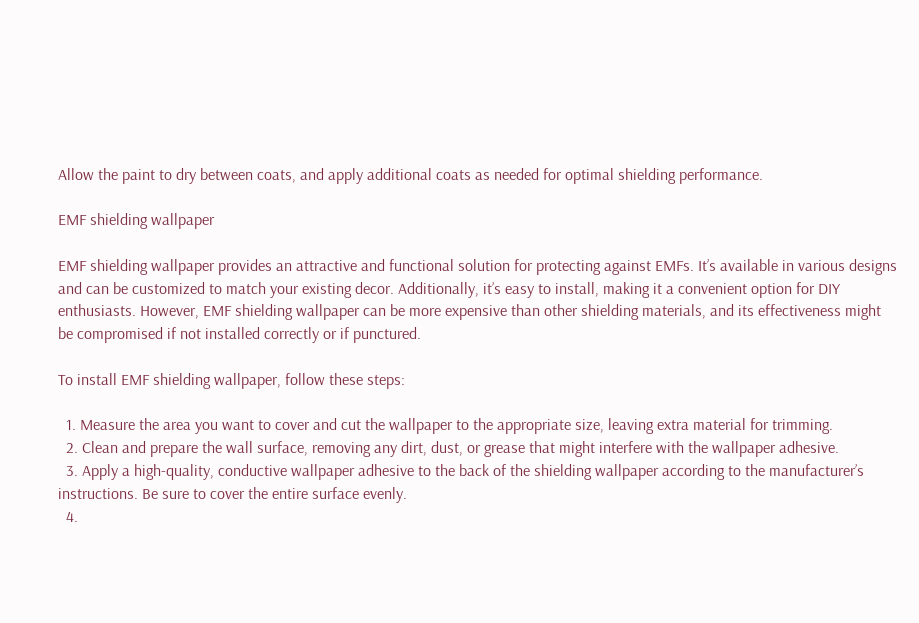Allow the paint to dry between coats, and apply additional coats as needed for optimal shielding performance.

EMF shielding wallpaper

EMF shielding wallpaper provides an attractive and functional solution for protecting against EMFs. It’s available in various designs and can be customized to match your existing decor. Additionally, it’s easy to install, making it a convenient option for DIY enthusiasts. However, EMF shielding wallpaper can be more expensive than other shielding materials, and its effectiveness might be compromised if not installed correctly or if punctured.

To install EMF shielding wallpaper, follow these steps:

  1. Measure the area you want to cover and cut the wallpaper to the appropriate size, leaving extra material for trimming.
  2. Clean and prepare the wall surface, removing any dirt, dust, or grease that might interfere with the wallpaper adhesive.
  3. Apply a high-quality, conductive wallpaper adhesive to the back of the shielding wallpaper according to the manufacturer’s instructions. Be sure to cover the entire surface evenly.
  4.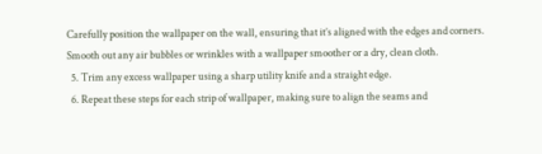Carefully position the wallpaper on the wall, ensuring that it’s aligned with the edges and corners. Smooth out any air bubbles or wrinkles with a wallpaper smoother or a dry, clean cloth.
  5. Trim any excess wallpaper using a sharp utility knife and a straight edge.
  6. Repeat these steps for each strip of wallpaper, making sure to align the seams and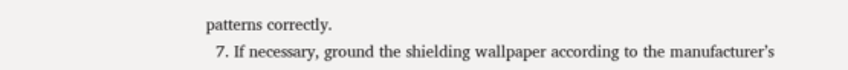patterns correctly.
  7. If necessary, ground the shielding wallpaper according to the manufacturer’s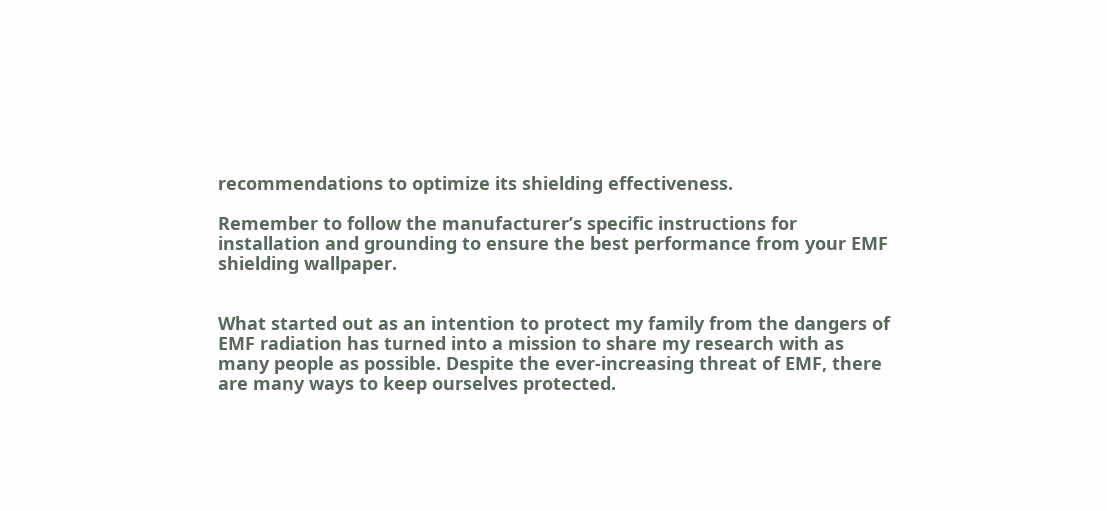recommendations to optimize its shielding effectiveness.

Remember to follow the manufacturer’s specific instructions for installation and grounding to ensure the best performance from your EMF shielding wallpaper.


What started out as an intention to protect my family from the dangers of EMF radiation has turned into a mission to share my research with as many people as possible. Despite the ever-increasing threat of EMF, there are many ways to keep ourselves protected.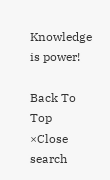Knowledge is power!

Back To Top
×Close search